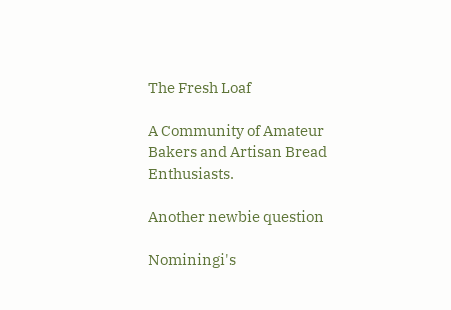The Fresh Loaf

A Community of Amateur Bakers and Artisan Bread Enthusiasts.

Another newbie question

Nominingi's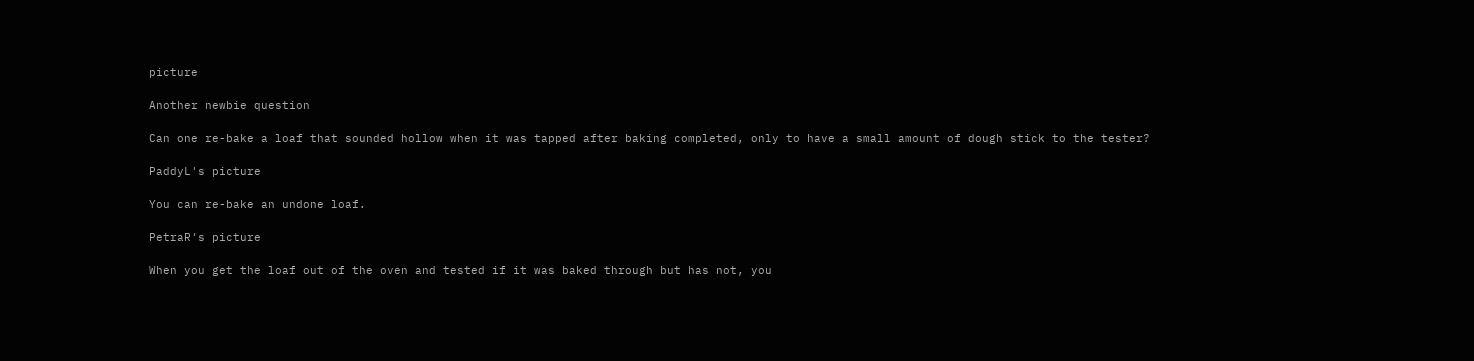picture

Another newbie question

Can one re-bake a loaf that sounded hollow when it was tapped after baking completed, only to have a small amount of dough stick to the tester?

PaddyL's picture

You can re-bake an undone loaf.

PetraR's picture

When you get the loaf out of the oven and tested if it was baked through but has not, you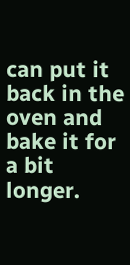can put it back in the oven and bake it for a bit longer.